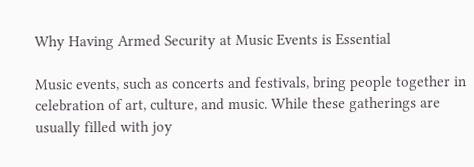Why Having Armed Security at Music Events is Essential

Music events, such as concerts and festivals, bring people together in celebration of art, culture, and music. While these gatherings are usually filled with joy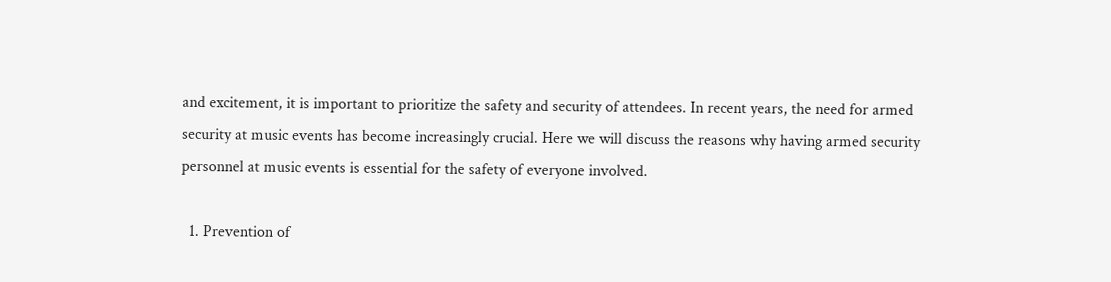and excitement, it is important to prioritize the safety and security of attendees. In recent years, the need for armed security at music events has become increasingly crucial. Here we will discuss the reasons why having armed security personnel at music events is essential for the safety of everyone involved.

  1. Prevention of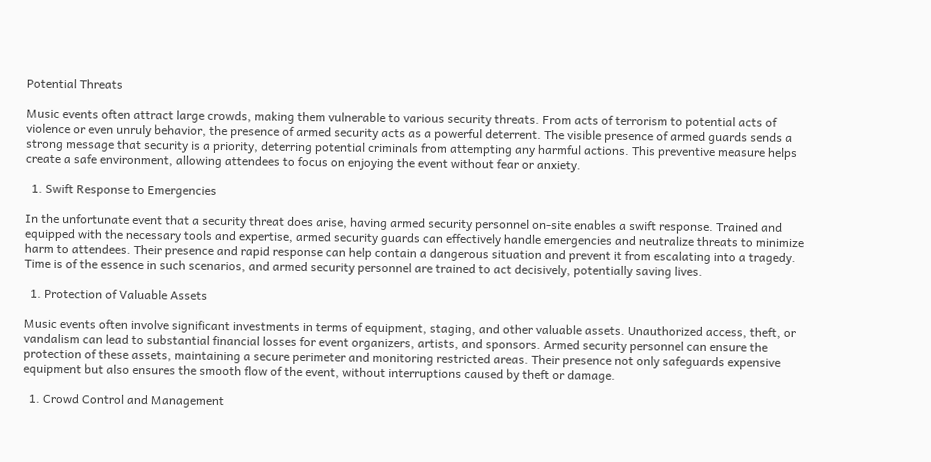Potential Threats

Music events often attract large crowds, making them vulnerable to various security threats. From acts of terrorism to potential acts of violence or even unruly behavior, the presence of armed security acts as a powerful deterrent. The visible presence of armed guards sends a strong message that security is a priority, deterring potential criminals from attempting any harmful actions. This preventive measure helps create a safe environment, allowing attendees to focus on enjoying the event without fear or anxiety.

  1. Swift Response to Emergencies

In the unfortunate event that a security threat does arise, having armed security personnel on-site enables a swift response. Trained and equipped with the necessary tools and expertise, armed security guards can effectively handle emergencies and neutralize threats to minimize harm to attendees. Their presence and rapid response can help contain a dangerous situation and prevent it from escalating into a tragedy. Time is of the essence in such scenarios, and armed security personnel are trained to act decisively, potentially saving lives.

  1. Protection of Valuable Assets

Music events often involve significant investments in terms of equipment, staging, and other valuable assets. Unauthorized access, theft, or vandalism can lead to substantial financial losses for event organizers, artists, and sponsors. Armed security personnel can ensure the protection of these assets, maintaining a secure perimeter and monitoring restricted areas. Their presence not only safeguards expensive equipment but also ensures the smooth flow of the event, without interruptions caused by theft or damage.

  1. Crowd Control and Management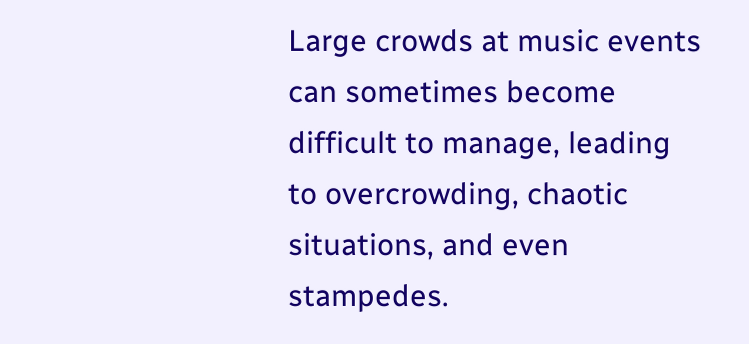Large crowds at music events can sometimes become difficult to manage, leading to overcrowding, chaotic situations, and even stampedes.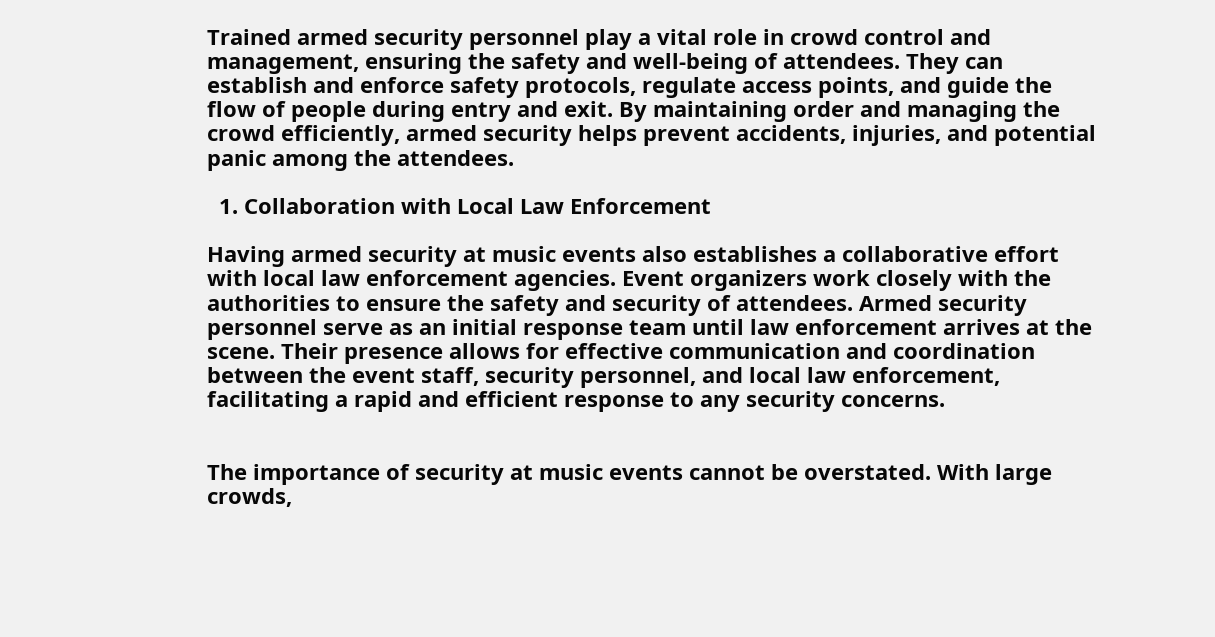Trained armed security personnel play a vital role in crowd control and management, ensuring the safety and well-being of attendees. They can establish and enforce safety protocols, regulate access points, and guide the flow of people during entry and exit. By maintaining order and managing the crowd efficiently, armed security helps prevent accidents, injuries, and potential panic among the attendees.

  1. Collaboration with Local Law Enforcement

Having armed security at music events also establishes a collaborative effort with local law enforcement agencies. Event organizers work closely with the authorities to ensure the safety and security of attendees. Armed security personnel serve as an initial response team until law enforcement arrives at the scene. Their presence allows for effective communication and coordination between the event staff, security personnel, and local law enforcement, facilitating a rapid and efficient response to any security concerns.


The importance of security at music events cannot be overstated. With large crowds,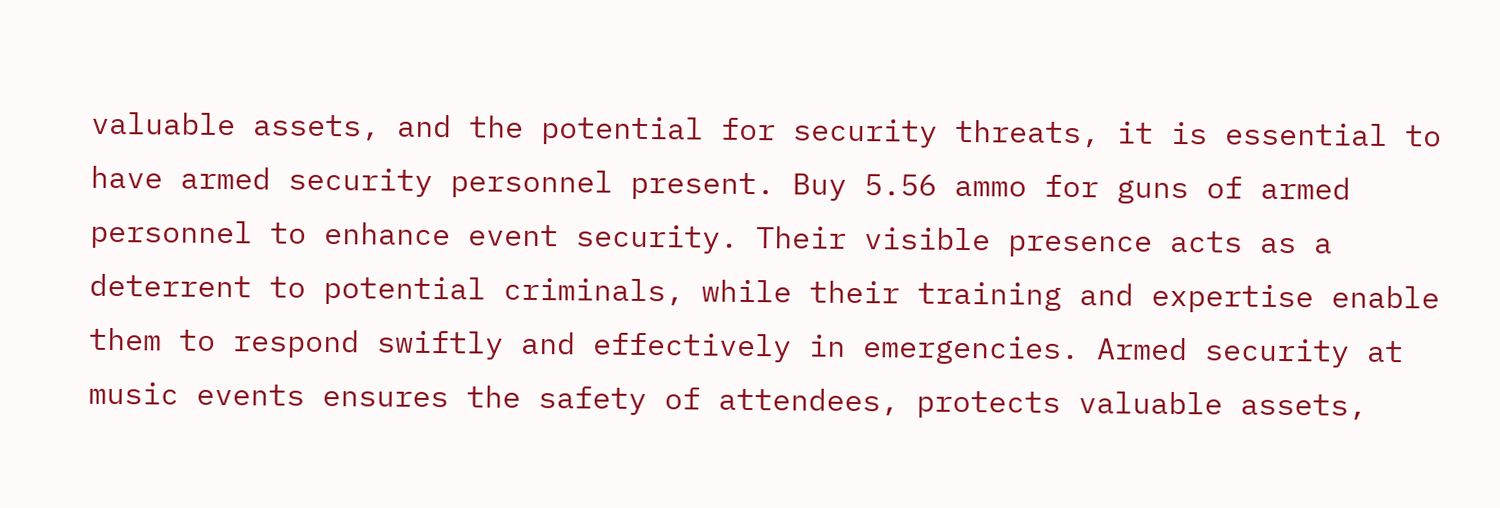valuable assets, and the potential for security threats, it is essential to have armed security personnel present. Buy 5.56 ammo for guns of armed personnel to enhance event security. Their visible presence acts as a deterrent to potential criminals, while their training and expertise enable them to respond swiftly and effectively in emergencies. Armed security at music events ensures the safety of attendees, protects valuable assets,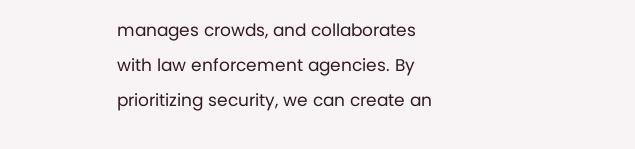manages crowds, and collaborates with law enforcement agencies. By prioritizing security, we can create an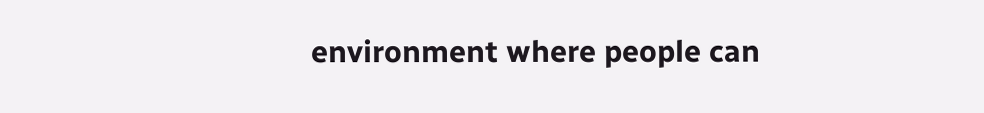environment where people can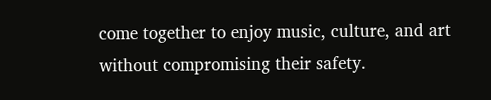come together to enjoy music, culture, and art without compromising their safety.